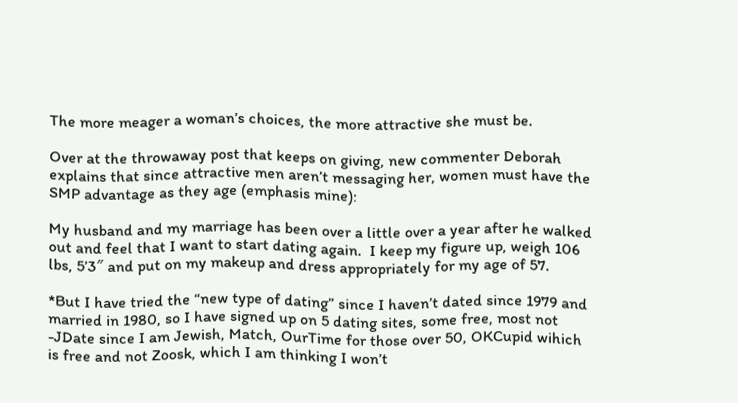The more meager a woman’s choices, the more attractive she must be.

Over at the throwaway post that keeps on giving, new commenter Deborah explains that since attractive men aren’t messaging her, women must have the SMP advantage as they age (emphasis mine):

My husband and my marriage has been over a little over a year after he walked out and feel that I want to start dating again.  I keep my figure up, weigh 106 lbs, 5’3″ and put on my makeup and dress appropriately for my age of 57.

*But I have tried the “new type of dating” since I haven’t dated since 1979 and married in 1980, so I have signed up on 5 dating sites, some free, most not -JDate since I am Jewish, Match, OurTime for those over 50, OKCupid wihich is free and not Zoosk, which I am thinking I won’t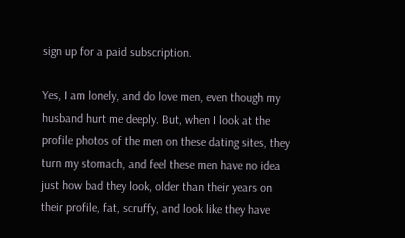sign up for a paid subscription.

Yes, I am lonely, and do love men, even though my husband hurt me deeply. But, when I look at the profile photos of the men on these dating sites, they turn my stomach, and feel these men have no idea just how bad they look, older than their years on their profile, fat, scruffy, and look like they have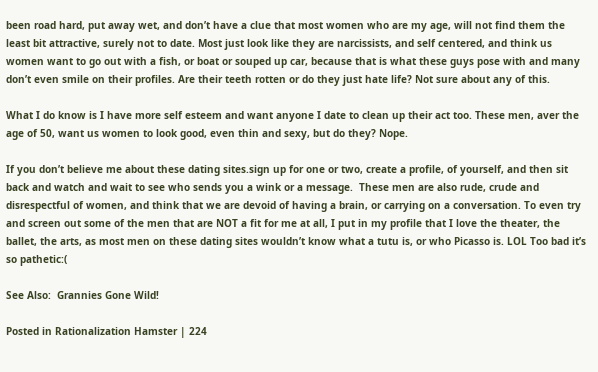been road hard, put away wet, and don’t have a clue that most women who are my age, will not find them the least bit attractive, surely not to date. Most just look like they are narcissists, and self centered, and think us women want to go out with a fish, or boat or souped up car, because that is what these guys pose with and many don’t even smile on their profiles. Are their teeth rotten or do they just hate life? Not sure about any of this.

What I do know is I have more self esteem and want anyone I date to clean up their act too. These men, aver the age of 50, want us women to look good, even thin and sexy, but do they? Nope.

If you don’t believe me about these dating sites.sign up for one or two, create a profile, of yourself, and then sit back and watch and wait to see who sends you a wink or a message.  These men are also rude, crude and disrespectful of women, and think that we are devoid of having a brain, or carrying on a conversation. To even try and screen out some of the men that are NOT a fit for me at all, I put in my profile that I love the theater, the ballet, the arts, as most men on these dating sites wouldn’t know what a tutu is, or who Picasso is. LOL Too bad it’s so pathetic:(

See Also:  Grannies Gone Wild!

Posted in Rationalization Hamster | 224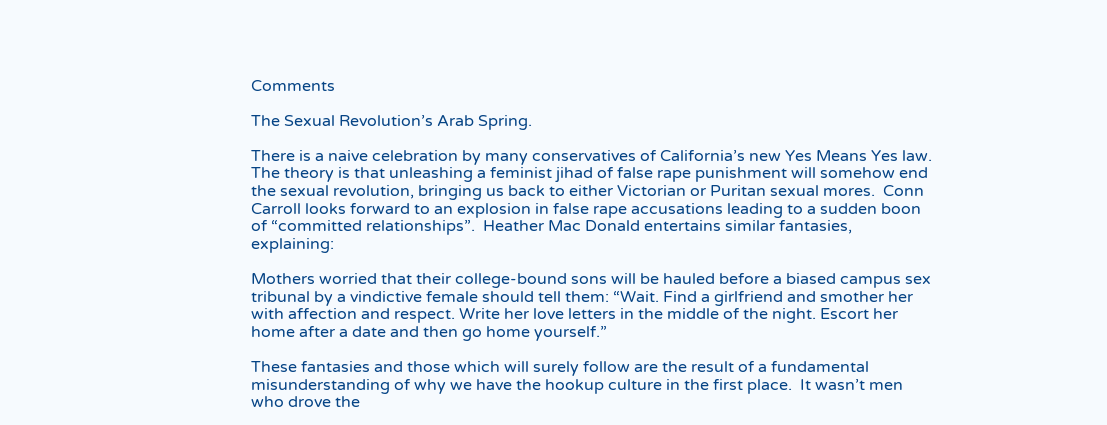Comments

The Sexual Revolution’s Arab Spring.

There is a naive celebration by many conservatives of California’s new Yes Means Yes law.  The theory is that unleashing a feminist jihad of false rape punishment will somehow end the sexual revolution, bringing us back to either Victorian or Puritan sexual mores.  Conn Carroll looks forward to an explosion in false rape accusations leading to a sudden boon of “committed relationships”.  Heather Mac Donald entertains similar fantasies, explaining:

Mothers worried that their college-bound sons will be hauled before a biased campus sex tribunal by a vindictive female should tell them: “Wait. Find a girlfriend and smother her with affection and respect. Write her love letters in the middle of the night. Escort her home after a date and then go home yourself.”

These fantasies and those which will surely follow are the result of a fundamental misunderstanding of why we have the hookup culture in the first place.  It wasn’t men who drove the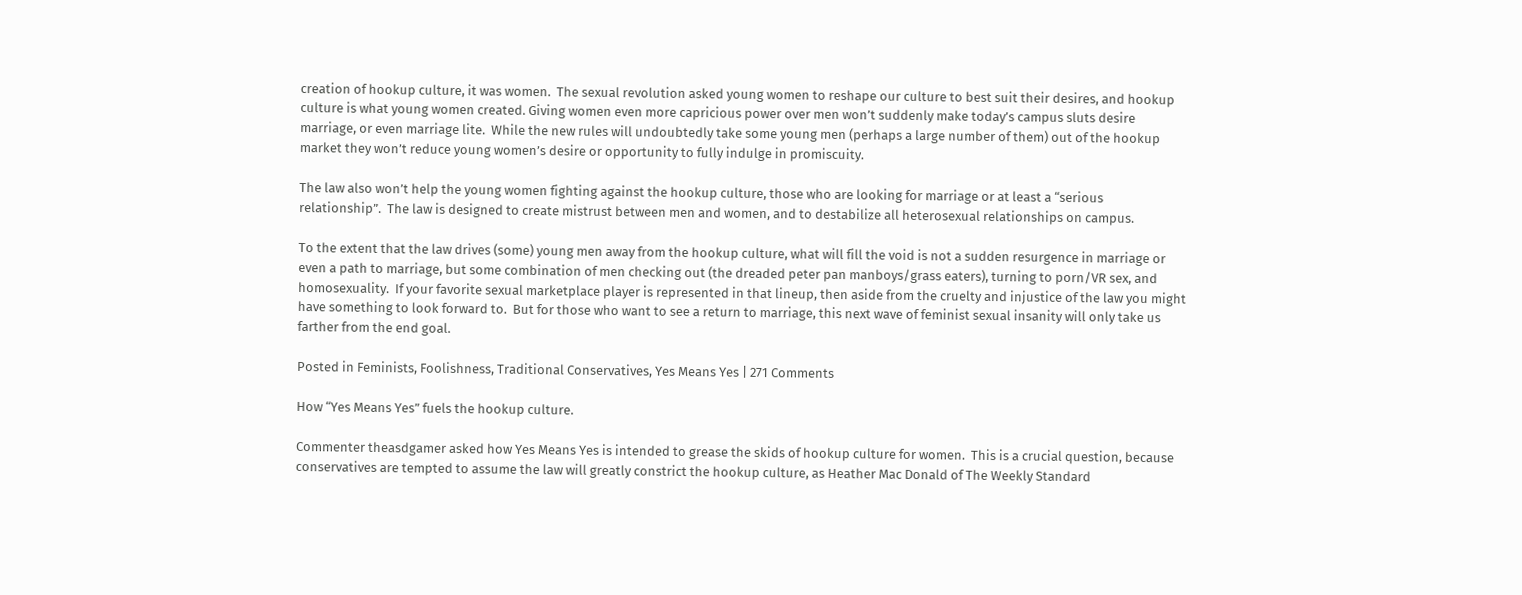creation of hookup culture, it was women.  The sexual revolution asked young women to reshape our culture to best suit their desires, and hookup culture is what young women created. Giving women even more capricious power over men won’t suddenly make today’s campus sluts desire marriage, or even marriage lite.  While the new rules will undoubtedly take some young men (perhaps a large number of them) out of the hookup market they won’t reduce young women’s desire or opportunity to fully indulge in promiscuity.

The law also won’t help the young women fighting against the hookup culture, those who are looking for marriage or at least a “serious relationship”.  The law is designed to create mistrust between men and women, and to destabilize all heterosexual relationships on campus.

To the extent that the law drives (some) young men away from the hookup culture, what will fill the void is not a sudden resurgence in marriage or even a path to marriage, but some combination of men checking out (the dreaded peter pan manboys/grass eaters), turning to porn/VR sex, and homosexuality.  If your favorite sexual marketplace player is represented in that lineup, then aside from the cruelty and injustice of the law you might have something to look forward to.  But for those who want to see a return to marriage, this next wave of feminist sexual insanity will only take us farther from the end goal.

Posted in Feminists, Foolishness, Traditional Conservatives, Yes Means Yes | 271 Comments

How “Yes Means Yes” fuels the hookup culture.

Commenter theasdgamer asked how Yes Means Yes is intended to grease the skids of hookup culture for women.  This is a crucial question, because conservatives are tempted to assume the law will greatly constrict the hookup culture, as Heather Mac Donald of The Weekly Standard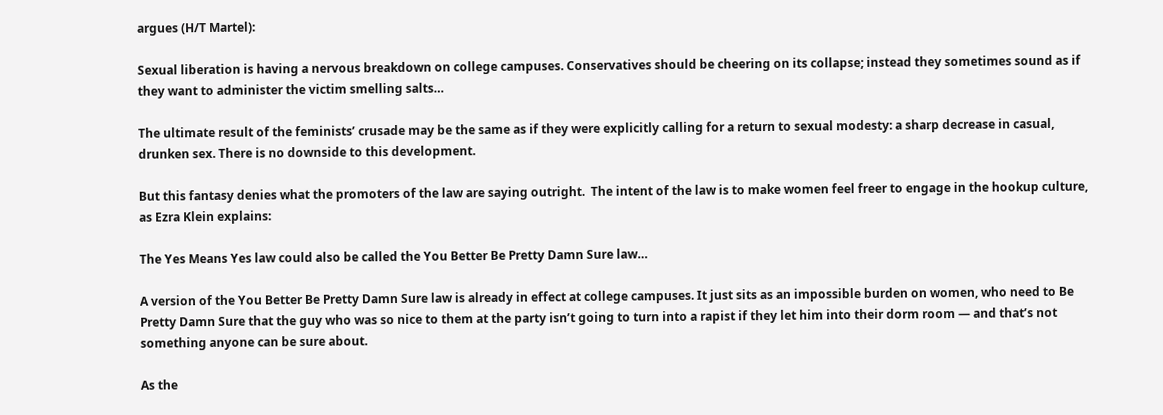argues (H/T Martel):

Sexual liberation is having a nervous breakdown on college campuses. Conservatives should be cheering on its collapse; instead they sometimes sound as if they want to administer the victim smelling salts…

The ultimate result of the feminists’ crusade may be the same as if they were explicitly calling for a return to sexual modesty: a sharp decrease in casual, drunken sex. There is no downside to this development.

But this fantasy denies what the promoters of the law are saying outright.  The intent of the law is to make women feel freer to engage in the hookup culture, as Ezra Klein explains:

The Yes Means Yes law could also be called the You Better Be Pretty Damn Sure law…

A version of the You Better Be Pretty Damn Sure law is already in effect at college campuses. It just sits as an impossible burden on women, who need to Be Pretty Damn Sure that the guy who was so nice to them at the party isn’t going to turn into a rapist if they let him into their dorm room — and that’s not something anyone can be sure about.

As the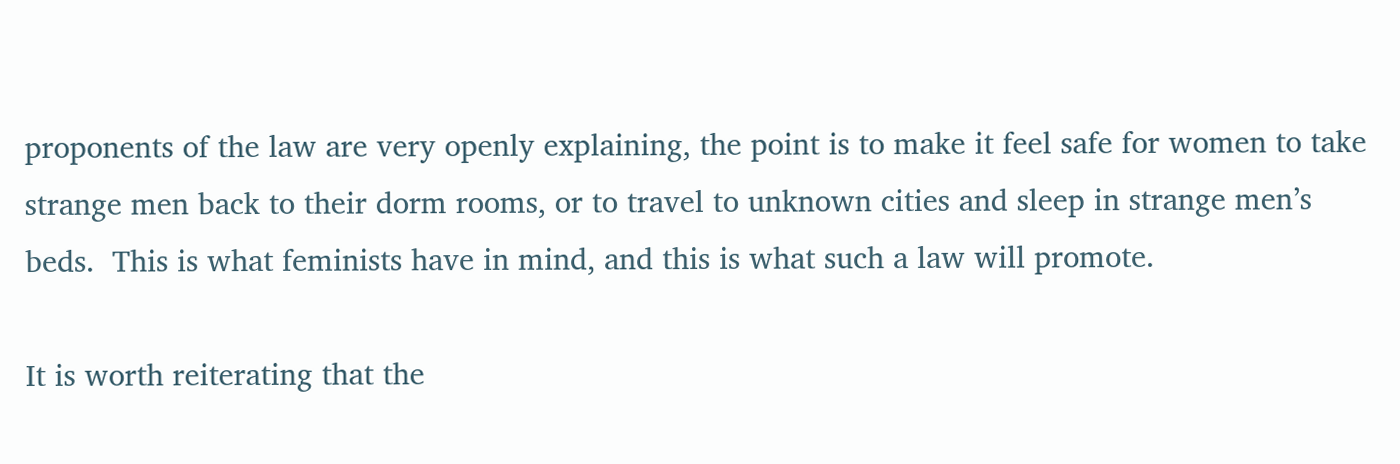proponents of the law are very openly explaining, the point is to make it feel safe for women to take strange men back to their dorm rooms, or to travel to unknown cities and sleep in strange men’s beds.  This is what feminists have in mind, and this is what such a law will promote.

It is worth reiterating that the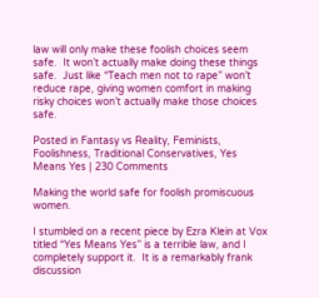law will only make these foolish choices seem safe.  It won’t actually make doing these things safe.  Just like “Teach men not to rape” won’t reduce rape, giving women comfort in making risky choices won’t actually make those choices safe.

Posted in Fantasy vs Reality, Feminists, Foolishness, Traditional Conservatives, Yes Means Yes | 230 Comments

Making the world safe for foolish promiscuous women.

I stumbled on a recent piece by Ezra Klein at Vox titled “Yes Means Yes” is a terrible law, and I completely support it.  It is a remarkably frank discussion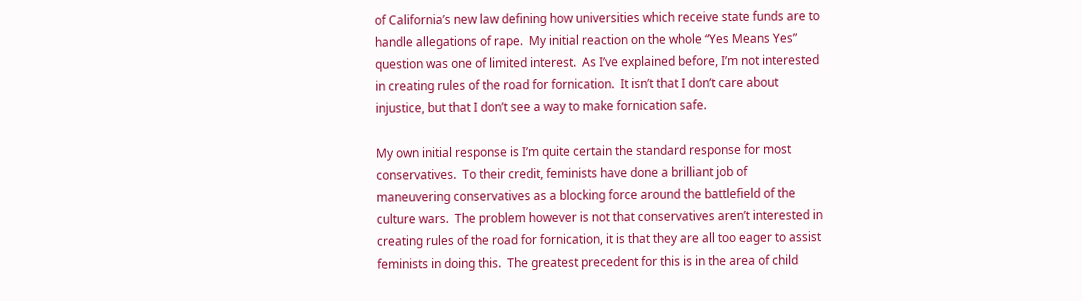of California’s new law defining how universities which receive state funds are to handle allegations of rape.  My initial reaction on the whole “Yes Means Yes” question was one of limited interest.  As I’ve explained before, I’m not interested in creating rules of the road for fornication.  It isn’t that I don’t care about injustice, but that I don’t see a way to make fornication safe.

My own initial response is I’m quite certain the standard response for most conservatives.  To their credit, feminists have done a brilliant job of maneuvering conservatives as a blocking force around the battlefield of the culture wars.  The problem however is not that conservatives aren’t interested in creating rules of the road for fornication, it is that they are all too eager to assist feminists in doing this.  The greatest precedent for this is in the area of child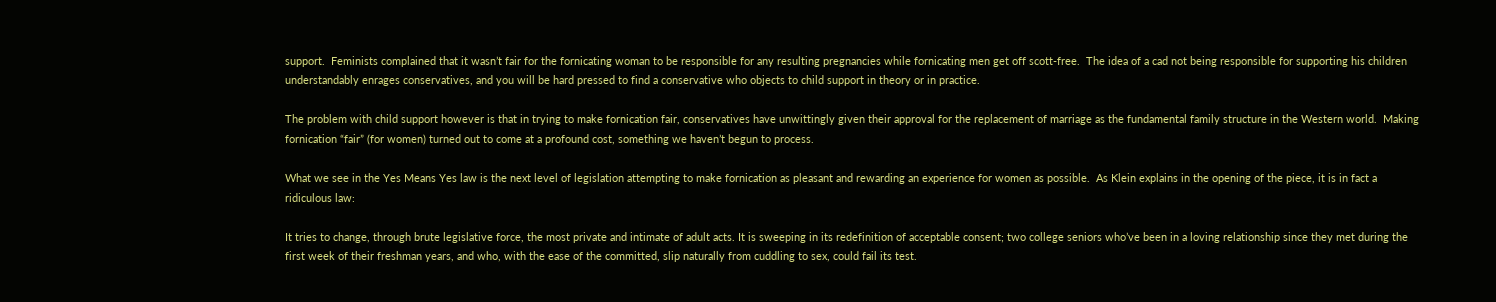support.  Feminists complained that it wasn’t fair for the fornicating woman to be responsible for any resulting pregnancies while fornicating men get off scott-free.  The idea of a cad not being responsible for supporting his children understandably enrages conservatives, and you will be hard pressed to find a conservative who objects to child support in theory or in practice.

The problem with child support however is that in trying to make fornication fair, conservatives have unwittingly given their approval for the replacement of marriage as the fundamental family structure in the Western world.  Making fornication “fair” (for women) turned out to come at a profound cost, something we haven’t begun to process.

What we see in the Yes Means Yes law is the next level of legislation attempting to make fornication as pleasant and rewarding an experience for women as possible.  As Klein explains in the opening of the piece, it is in fact a ridiculous law:

It tries to change, through brute legislative force, the most private and intimate of adult acts. It is sweeping in its redefinition of acceptable consent; two college seniors who’ve been in a loving relationship since they met during the first week of their freshman years, and who, with the ease of the committed, slip naturally from cuddling to sex, could fail its test.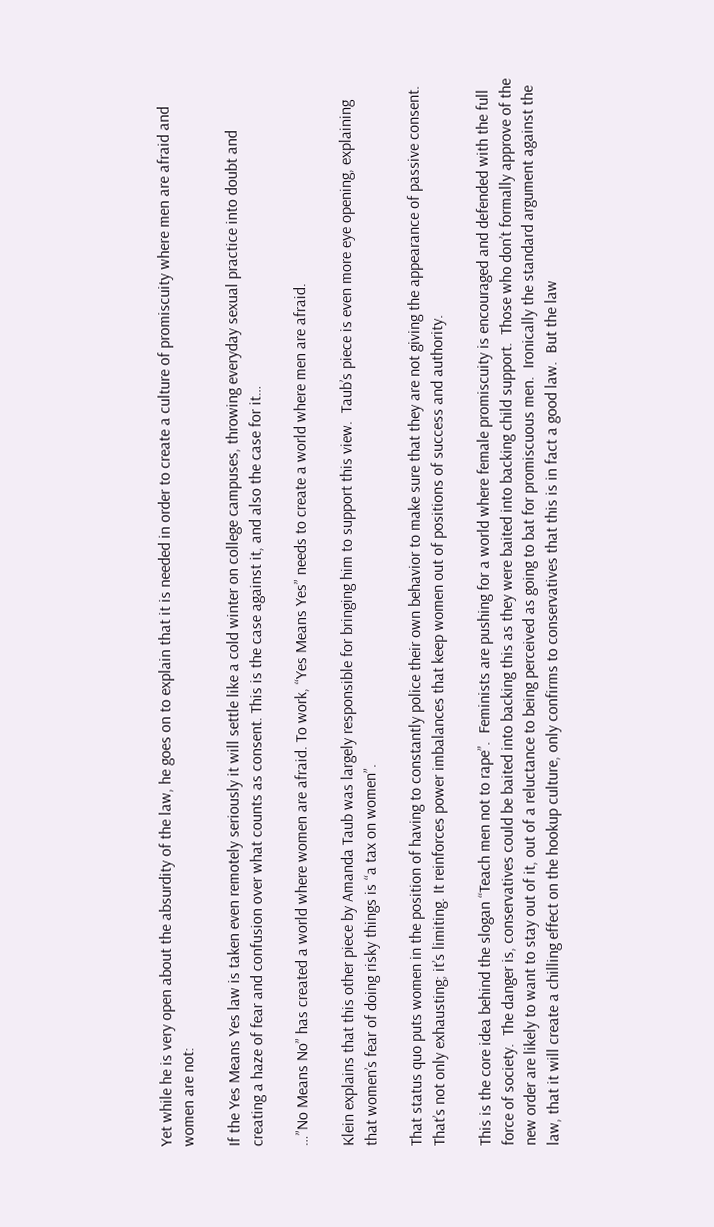Yet while he is very open about the absurdity of the law, he goes on to explain that it is needed in order to create a culture of promiscuity where men are afraid and women are not:

If the Yes Means Yes law is taken even remotely seriously it will settle like a cold winter on college campuses, throwing everyday sexual practice into doubt and creating a haze of fear and confusion over what counts as consent. This is the case against it, and also the case for it…

…”No Means No” has created a world where women are afraid. To work, “Yes Means Yes” needs to create a world where men are afraid.

Klein explains that this other piece by Amanda Taub was largely responsible for bringing him to support this view.  Taub’s piece is even more eye opening, explaining that women’s fear of doing risky things is “a tax on women”.

That status quo puts women in the position of having to constantly police their own behavior to make sure that they are not giving the appearance of passive consent. That’s not only exhausting; it’s limiting. It reinforces power imbalances that keep women out of positions of success and authority.

This is the core idea behind the slogan “Teach men not to rape”.  Feminists are pushing for a world where female promiscuity is encouraged and defended with the full force of society.  The danger is, conservatives could be baited into backing this as they were baited into backing child support.  Those who don’t formally approve of the new order are likely to want to stay out of it, out of a reluctance to being perceived as going to bat for promiscuous men.  Ironically the standard argument against the law, that it will create a chilling effect on the hookup culture, only confirms to conservatives that this is in fact a good law.  But the law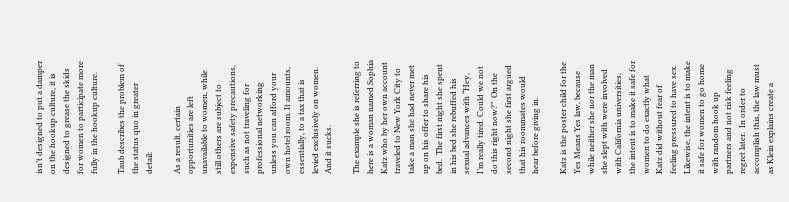isn’t designed to put a damper on the hookup culture, it is designed to grease the skids for women to participate more fully in the hookup culture.

Taub describes the problem of the status quo in greater detail:

As a result, certain opportunities are left unavailable to women, while still others are subject to expensive safety precautions, such as not traveling for professional networking unless you can afford your own hotel room. It amounts, essentially, to a tax that is levied exclusively on women. And it sucks.

The example she is referring to here is a woman named Sophia Katz who by her own account traveled to New York City to take a man she had never met up on his offer to share his bed.  The first night she spent in his bed she rebuffed his sexual advances with “Hey, I’m really tired. Could we not do this right now?”  On the second night she first argued that his roommates would hear before giving in.

Katz is the poster child for the Yes Means Yes law, because while neither she nor the man she slept with were involved with California universities, the intent is to make it safe for women to do exactly what Katz did without fear of feeling pressured to have sex.  Likewise, the intent is to make it safe for women to go home with random hook up partners and not risk feeling regret later.  In order to accomplish this, the law must as Klein explains create a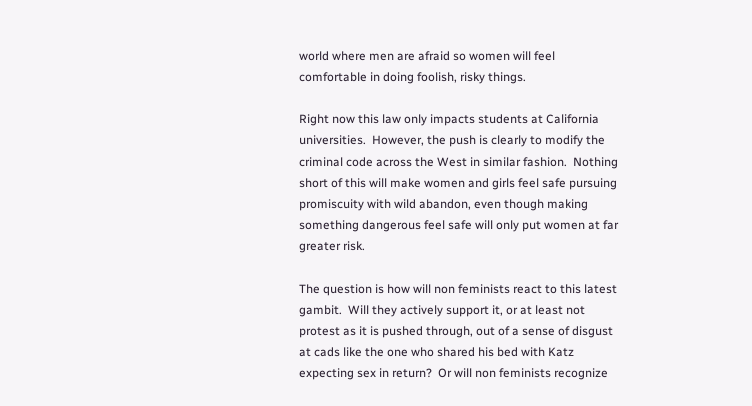world where men are afraid so women will feel comfortable in doing foolish, risky things.

Right now this law only impacts students at California universities.  However, the push is clearly to modify the criminal code across the West in similar fashion.  Nothing short of this will make women and girls feel safe pursuing promiscuity with wild abandon, even though making something dangerous feel safe will only put women at far greater risk.

The question is how will non feminists react to this latest gambit.  Will they actively support it, or at least not protest as it is pushed through, out of a sense of disgust at cads like the one who shared his bed with Katz expecting sex in return?  Or will non feminists recognize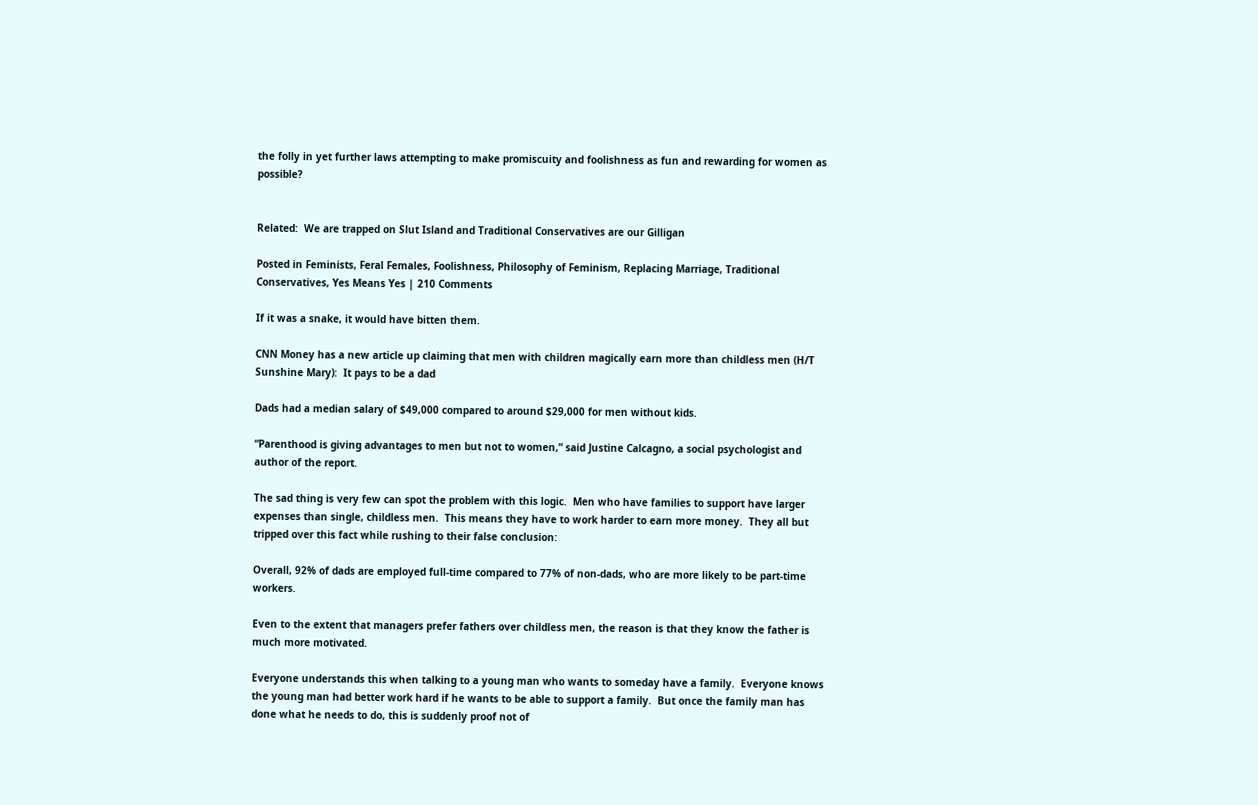the folly in yet further laws attempting to make promiscuity and foolishness as fun and rewarding for women as possible?


Related:  We are trapped on Slut Island and Traditional Conservatives are our Gilligan

Posted in Feminists, Feral Females, Foolishness, Philosophy of Feminism, Replacing Marriage, Traditional Conservatives, Yes Means Yes | 210 Comments

If it was a snake, it would have bitten them.

CNN Money has a new article up claiming that men with children magically earn more than childless men (H/T Sunshine Mary):  It pays to be a dad

Dads had a median salary of $49,000 compared to around $29,000 for men without kids.

“Parenthood is giving advantages to men but not to women,” said Justine Calcagno, a social psychologist and author of the report.

The sad thing is very few can spot the problem with this logic.  Men who have families to support have larger expenses than single, childless men.  This means they have to work harder to earn more money.  They all but tripped over this fact while rushing to their false conclusion:

Overall, 92% of dads are employed full-time compared to 77% of non-dads, who are more likely to be part-time workers.

Even to the extent that managers prefer fathers over childless men, the reason is that they know the father is much more motivated.

Everyone understands this when talking to a young man who wants to someday have a family.  Everyone knows the young man had better work hard if he wants to be able to support a family.  But once the family man has done what he needs to do, this is suddenly proof not of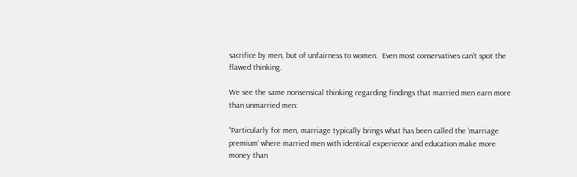sacrifice by men, but of unfairness to women.  Even most conservatives can’t spot the flawed thinking.

We see the same nonsensical thinking regarding findings that married men earn more than unmarried men:

“Particularly for men, marriage typically brings what has been called the ‘marriage premium’ where married men with identical experience and education make more money than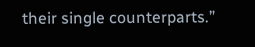their single counterparts.”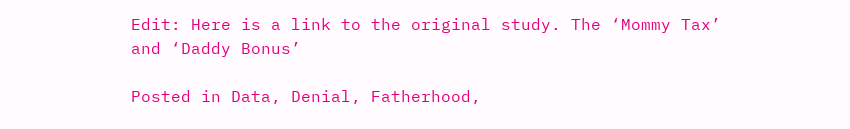Edit: Here is a link to the original study. The ‘Mommy Tax’ and ‘Daddy Bonus’

Posted in Data, Denial, Fatherhood,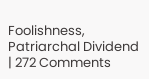Foolishness, Patriarchal Dividend | 272 Comments